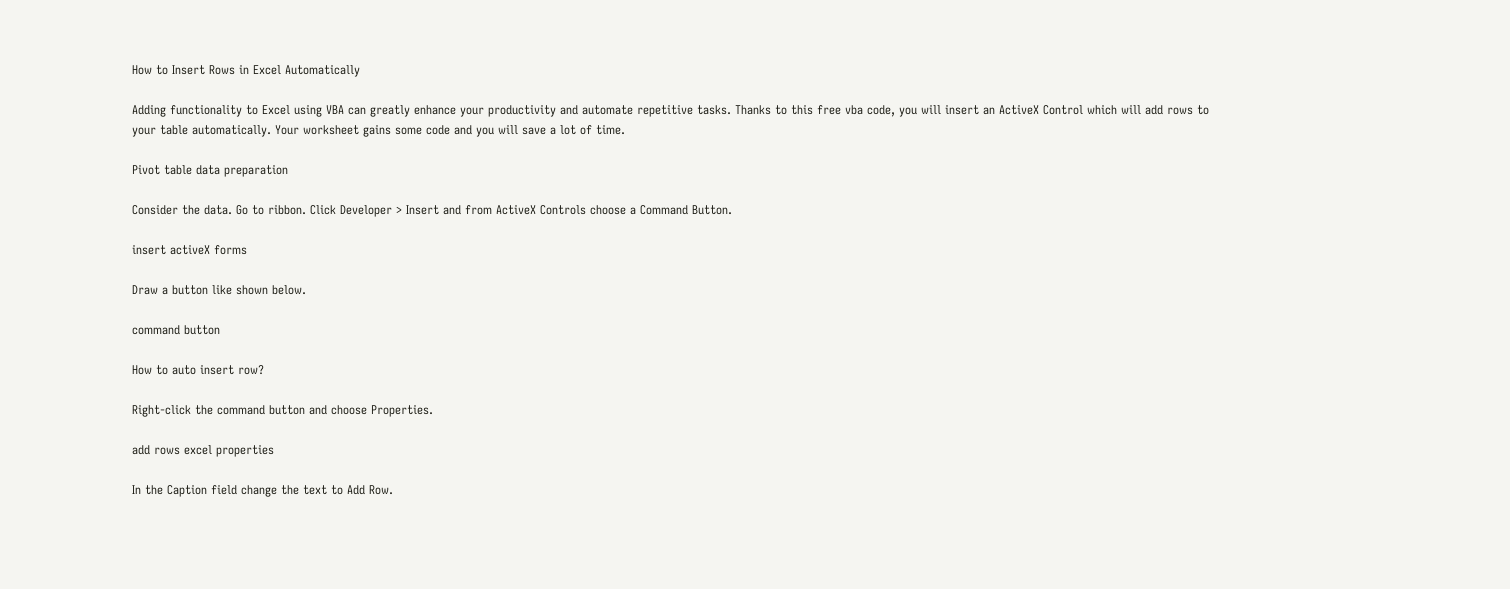How to Insert Rows in Excel Automatically

Adding functionality to Excel using VBA can greatly enhance your productivity and automate repetitive tasks. Thanks to this free vba code, you will insert an ActiveX Control which will add rows to your table automatically. Your worksheet gains some code and you will save a lot of time.

Pivot table data preparation

Consider the data. Go to ribbon. Click Developer > Insert and from ActiveX Controls choose a Command Button.

insert activeX forms

Draw a button like shown below.

command button

How to auto insert row?

Right-click the command button and choose Properties.

add rows excel properties

In the Caption field change the text to Add Row.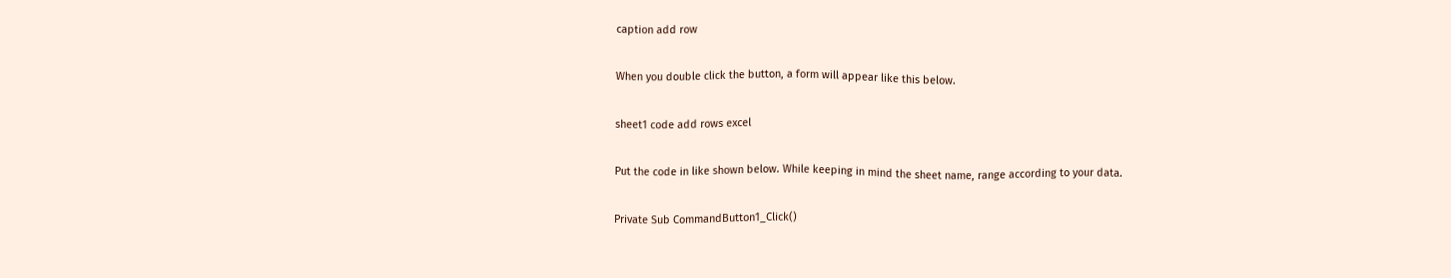caption add row

When you double click the button, a form will appear like this below.

sheet1 code add rows excel

Put the code in like shown below. While keeping in mind the sheet name, range according to your data.

Private Sub CommandButton1_Click()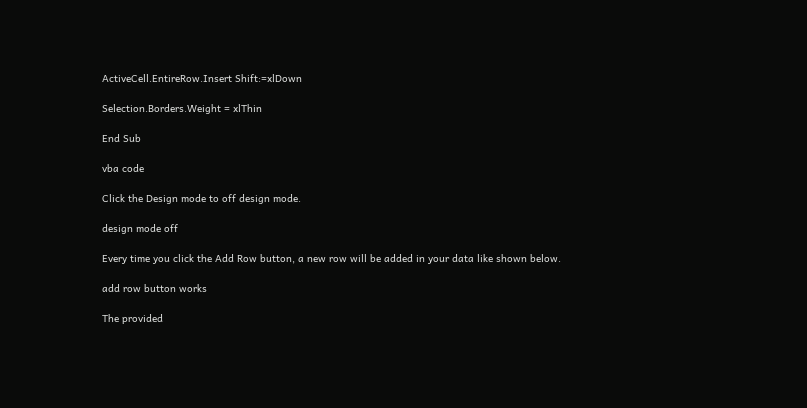ActiveCell.EntireRow.Insert Shift:=xlDown

Selection.Borders.Weight = xlThin

End Sub

vba code

Click the Design mode to off design mode.

design mode off

Every time you click the Add Row button, a new row will be added in your data like shown below.

add row button works

The provided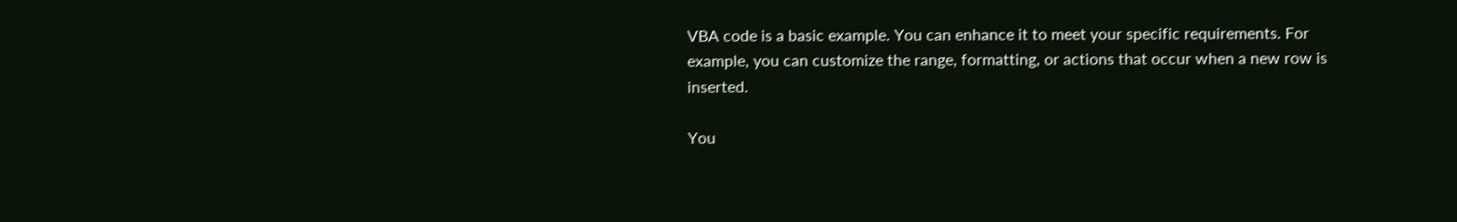VBA code is a basic example. You can enhance it to meet your specific requirements. For example, you can customize the range, formatting, or actions that occur when a new row is inserted.

You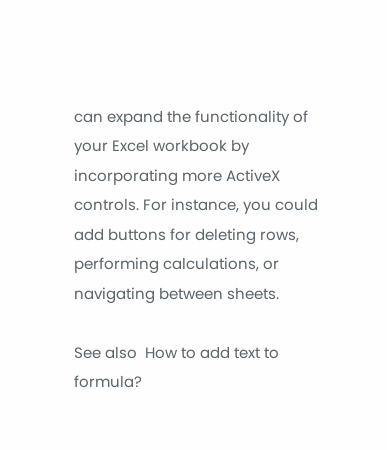can expand the functionality of your Excel workbook by incorporating more ActiveX controls. For instance, you could add buttons for deleting rows, performing calculations, or navigating between sheets.

See also  How to add text to formula?